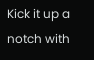Kick it up a notch with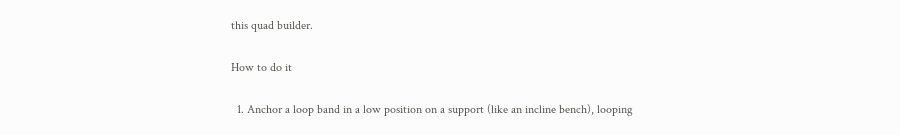this quad builder.

How to do it

  1. Anchor a loop band in a low position on a support (like an incline bench), looping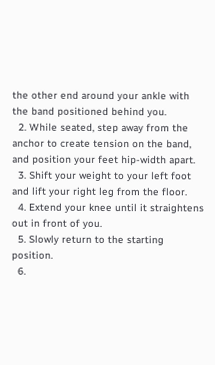the other end around your ankle with the band positioned behind you.
  2. While seated, step away from the anchor to create tension on the band, and position your feet hip-width apart.
  3. Shift your weight to your left foot and lift your right leg from the floor.
  4. Extend your knee until it straightens out in front of you.
  5. Slowly return to the starting position.
  6.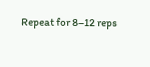Repeat for 8–12 reps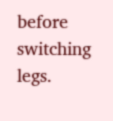before switching legs.